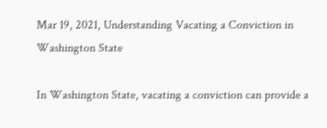Mar 19, 2021, Understanding Vacating a Conviction in Washington State

In Washington State, vacating a conviction can provide a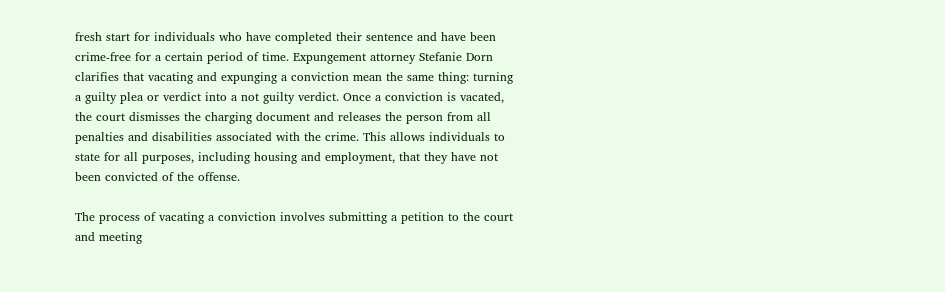fresh start for individuals who have completed their sentence and have been crime-free for a certain period of time. Expungement attorney Stefanie Dorn clarifies that vacating and expunging a conviction mean the same thing: turning a guilty plea or verdict into a not guilty verdict. Once a conviction is vacated, the court dismisses the charging document and releases the person from all penalties and disabilities associated with the crime. This allows individuals to state for all purposes, including housing and employment, that they have not been convicted of the offense.

The process of vacating a conviction involves submitting a petition to the court and meeting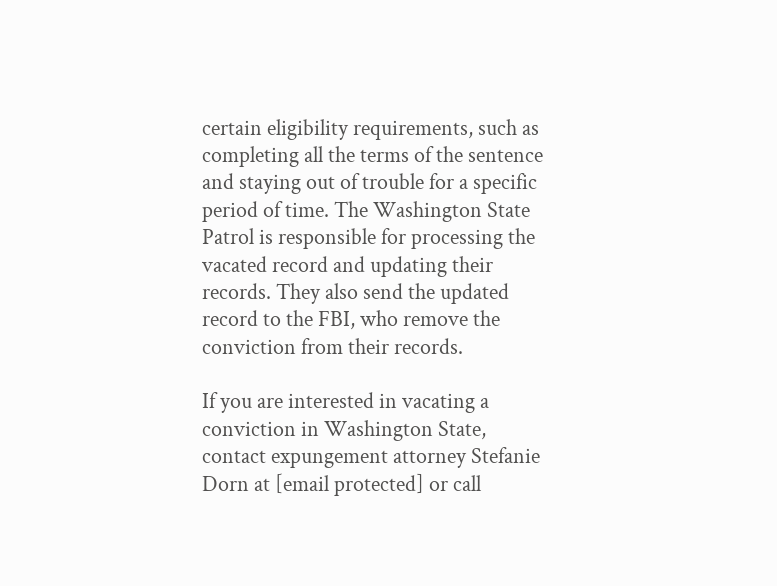certain eligibility requirements, such as completing all the terms of the sentence and staying out of trouble for a specific period of time. The Washington State Patrol is responsible for processing the vacated record and updating their records. They also send the updated record to the FBI, who remove the conviction from their records.

If you are interested in vacating a conviction in Washington State, contact expungement attorney Stefanie Dorn at [email protected] or call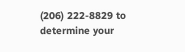(206) 222-8829 to determine your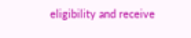eligibility and receive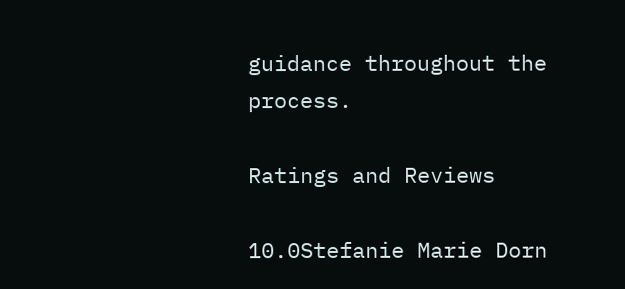guidance throughout the process.

Ratings and Reviews

10.0Stefanie Marie Dorn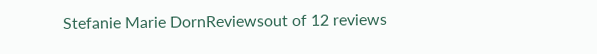Stefanie Marie DornReviewsout of 12 reviews